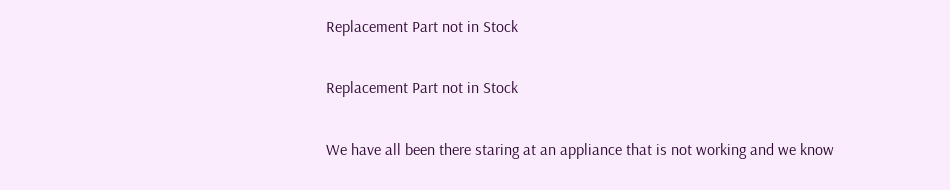Replacement Part not in Stock

Replacement Part not in Stock

We have all been there staring at an appliance that is not working and we know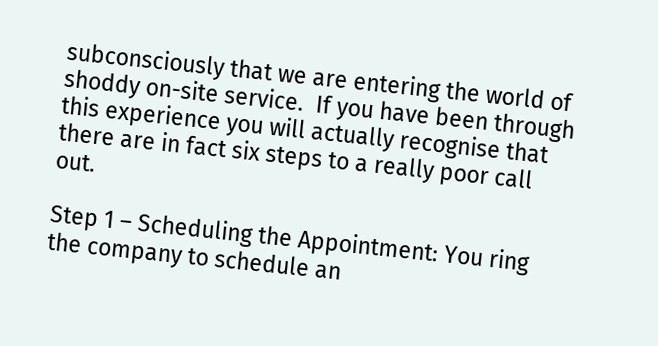subconsciously that we are entering the world of shoddy on-site service.  If you have been through this experience you will actually recognise that there are in fact six steps to a really poor call out.

Step 1 – Scheduling the Appointment: You ring the company to schedule an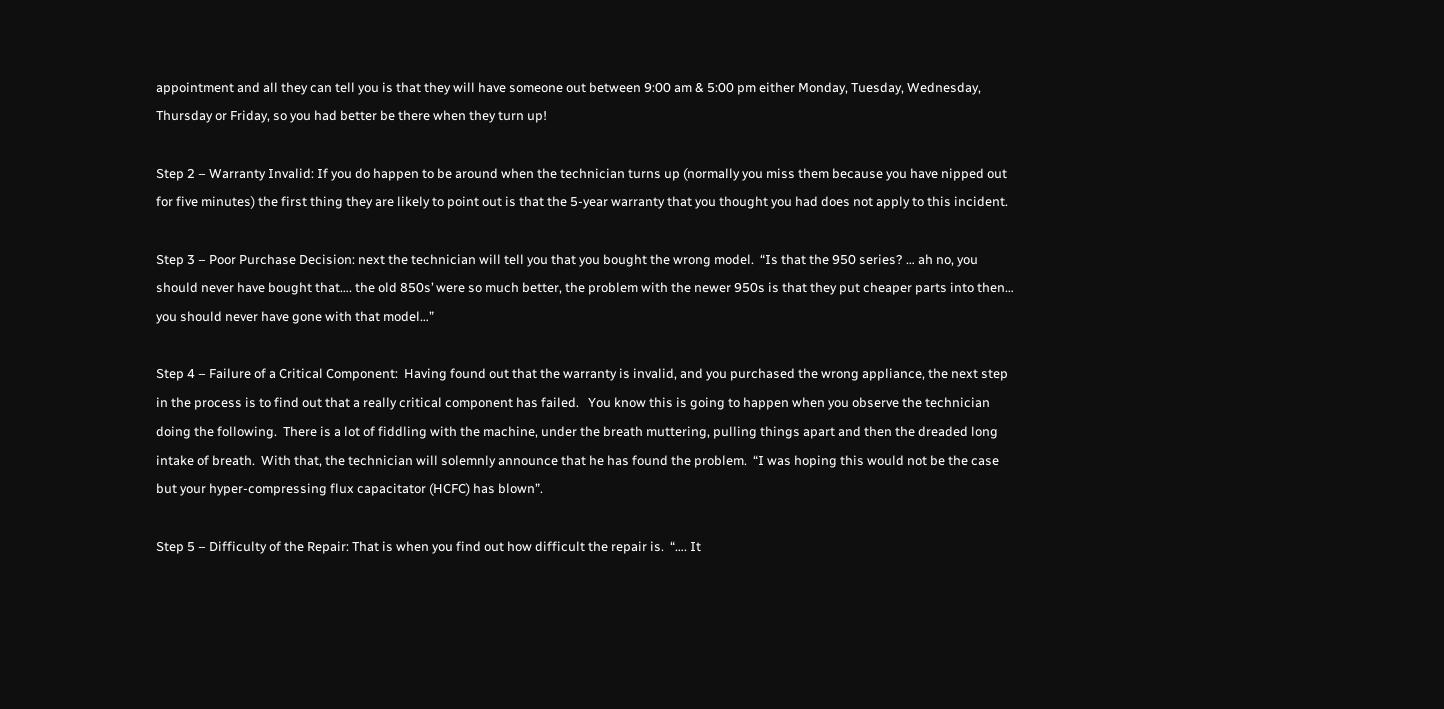appointment and all they can tell you is that they will have someone out between 9:00 am & 5:00 pm either Monday, Tuesday, Wednesday, Thursday or Friday, so you had better be there when they turn up!

Step 2 – Warranty Invalid: If you do happen to be around when the technician turns up (normally you miss them because you have nipped out for five minutes) the first thing they are likely to point out is that the 5-year warranty that you thought you had does not apply to this incident.

Step 3 – Poor Purchase Decision: next the technician will tell you that you bought the wrong model.  “Is that the 950 series? … ah no, you should never have bought that…. the old 850s’ were so much better, the problem with the newer 950s is that they put cheaper parts into then… you should never have gone with that model…”

Step 4 – Failure of a Critical Component:  Having found out that the warranty is invalid, and you purchased the wrong appliance, the next step in the process is to find out that a really critical component has failed.   You know this is going to happen when you observe the technician doing the following.  There is a lot of fiddling with the machine, under the breath muttering, pulling things apart and then the dreaded long intake of breath.  With that, the technician will solemnly announce that he has found the problem.  “I was hoping this would not be the case but your hyper-compressing flux capacitator (HCFC) has blown”.

Step 5 – Difficulty of the Repair: That is when you find out how difficult the repair is.  “…. It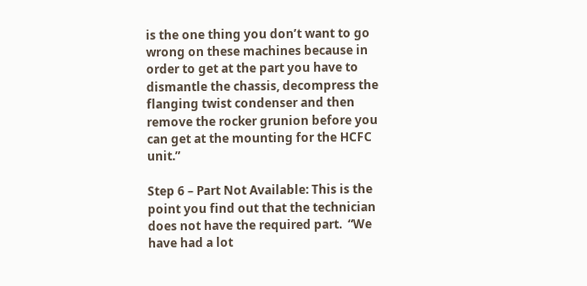is the one thing you don’t want to go wrong on these machines because in order to get at the part you have to dismantle the chassis, decompress the flanging twist condenser and then remove the rocker grunion before you can get at the mounting for the HCFC unit.”

Step 6 – Part Not Available: This is the point you find out that the technician does not have the required part.  “We have had a lot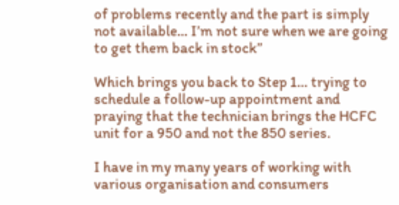of problems recently and the part is simply not available… I’m not sure when we are going to get them back in stock”

Which brings you back to Step 1… trying to schedule a follow-up appointment and praying that the technician brings the HCFC unit for a 950 and not the 850 series.

I have in my many years of working with various organisation and consumers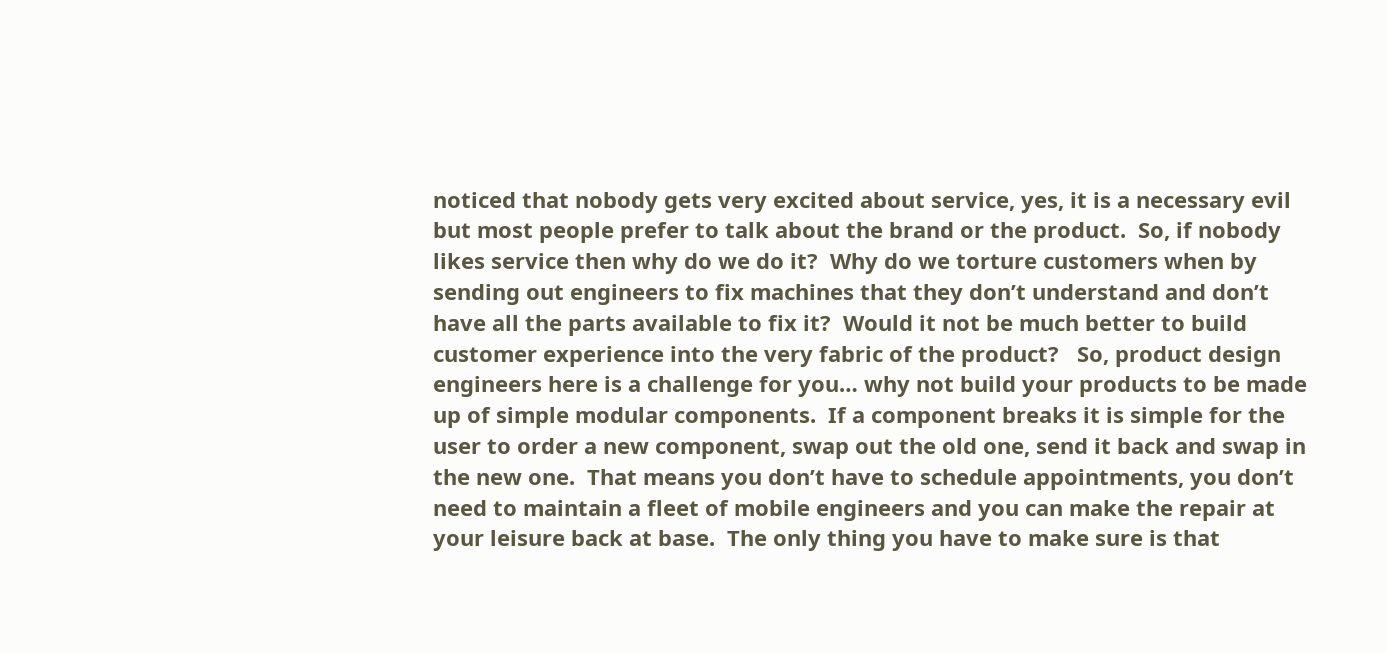noticed that nobody gets very excited about service, yes, it is a necessary evil but most people prefer to talk about the brand or the product.  So, if nobody likes service then why do we do it?  Why do we torture customers when by sending out engineers to fix machines that they don’t understand and don’t have all the parts available to fix it?  Would it not be much better to build customer experience into the very fabric of the product?   So, product design engineers here is a challenge for you… why not build your products to be made up of simple modular components.  If a component breaks it is simple for the user to order a new component, swap out the old one, send it back and swap in the new one.  That means you don’t have to schedule appointments, you don’t need to maintain a fleet of mobile engineers and you can make the repair at your leisure back at base.  The only thing you have to make sure is that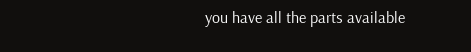you have all the parts available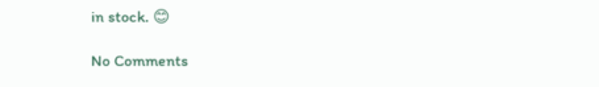in stock. 😊

No Comments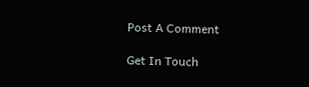Post A Comment

Get In Touch